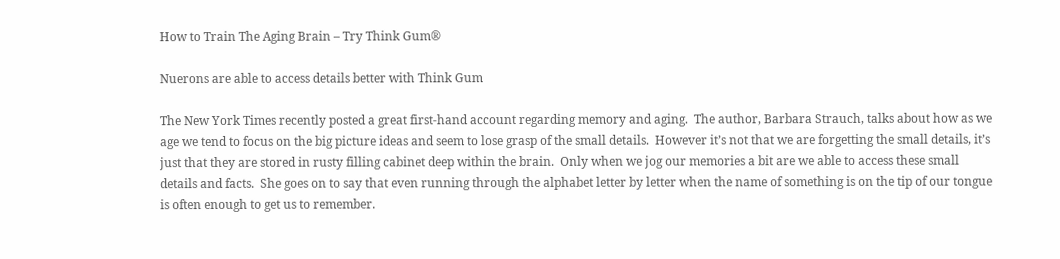How to Train The Aging Brain – Try Think Gum®

Nuerons are able to access details better with Think Gum

The New York Times recently posted a great first-hand account regarding memory and aging.  The author, Barbara Strauch, talks about how as we age we tend to focus on the big picture ideas and seem to lose grasp of the small details.  However it’s not that we are forgetting the small details, it’s just that they are stored in rusty filling cabinet deep within the brain.  Only when we jog our memories a bit are we able to access these small details and facts.  She goes on to say that even running through the alphabet letter by letter when the name of something is on the tip of our tongue is often enough to get us to remember.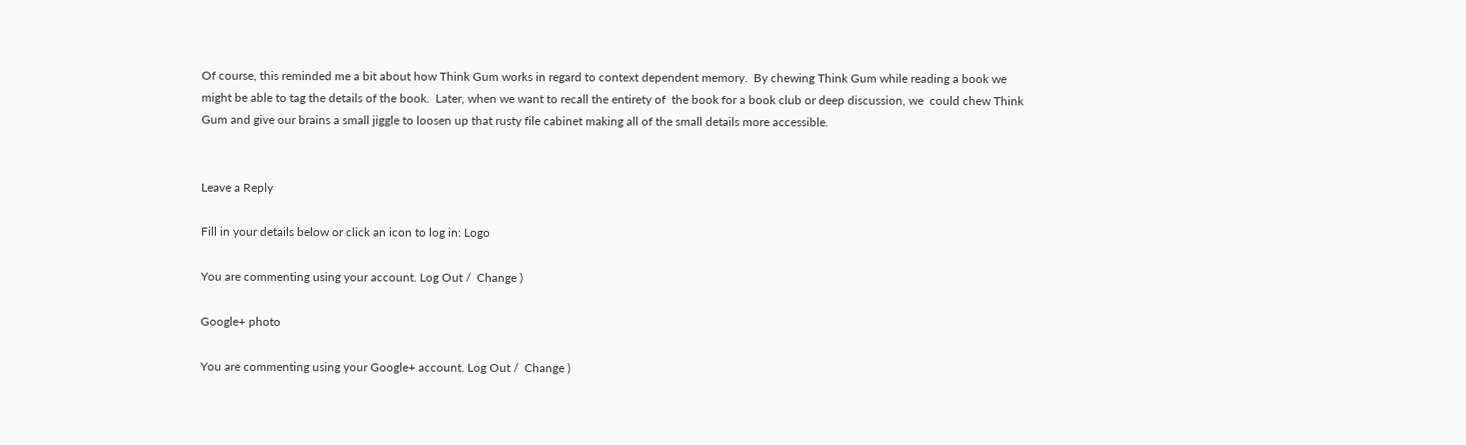Of course, this reminded me a bit about how Think Gum works in regard to context dependent memory.  By chewing Think Gum while reading a book we might be able to tag the details of the book.  Later, when we want to recall the entirety of  the book for a book club or deep discussion, we  could chew Think Gum and give our brains a small jiggle to loosen up that rusty file cabinet making all of the small details more accessible.


Leave a Reply

Fill in your details below or click an icon to log in: Logo

You are commenting using your account. Log Out /  Change )

Google+ photo

You are commenting using your Google+ account. Log Out /  Change )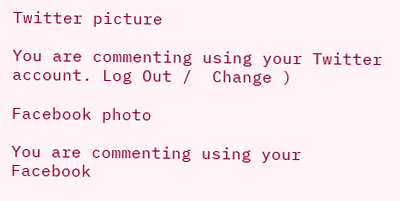Twitter picture

You are commenting using your Twitter account. Log Out /  Change )

Facebook photo

You are commenting using your Facebook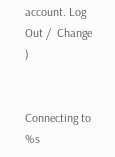account. Log Out /  Change )


Connecting to %s